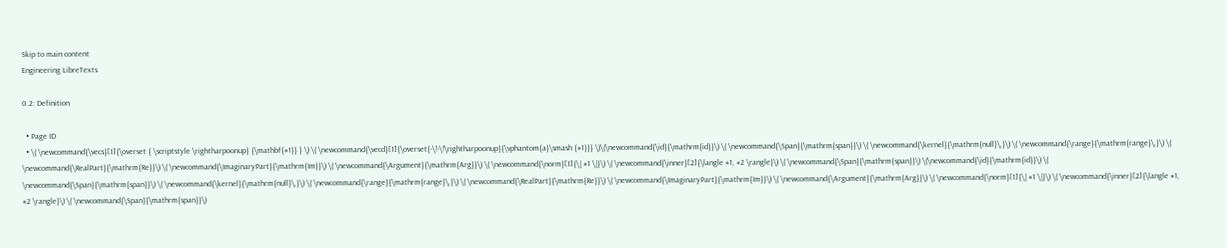Skip to main content
Engineering LibreTexts

0.2: Definition

  • Page ID
  • \( \newcommand{\vecs}[1]{\overset { \scriptstyle \rightharpoonup} {\mathbf{#1}} } \) \( \newcommand{\vecd}[1]{\overset{-\!-\!\rightharpoonup}{\vphantom{a}\smash {#1}}} \)\(\newcommand{\id}{\mathrm{id}}\) \( \newcommand{\Span}{\mathrm{span}}\) \( \newcommand{\kernel}{\mathrm{null}\,}\) \( \newcommand{\range}{\mathrm{range}\,}\) \( \newcommand{\RealPart}{\mathrm{Re}}\) \( \newcommand{\ImaginaryPart}{\mathrm{Im}}\) \( \newcommand{\Argument}{\mathrm{Arg}}\) \( \newcommand{\norm}[1]{\| #1 \|}\) \( \newcommand{\inner}[2]{\langle #1, #2 \rangle}\) \( \newcommand{\Span}{\mathrm{span}}\) \(\newcommand{\id}{\mathrm{id}}\) \( \newcommand{\Span}{\mathrm{span}}\) \( \newcommand{\kernel}{\mathrm{null}\,}\) \( \newcommand{\range}{\mathrm{range}\,}\) \( \newcommand{\RealPart}{\mathrm{Re}}\) \( \newcommand{\ImaginaryPart}{\mathrm{Im}}\) \( \newcommand{\Argument}{\mathrm{Arg}}\) \( \newcommand{\norm}[1]{\| #1 \|}\) \( \newcommand{\inner}[2]{\langle #1, #2 \rangle}\) \( \newcommand{\Span}{\mathrm{span}}\)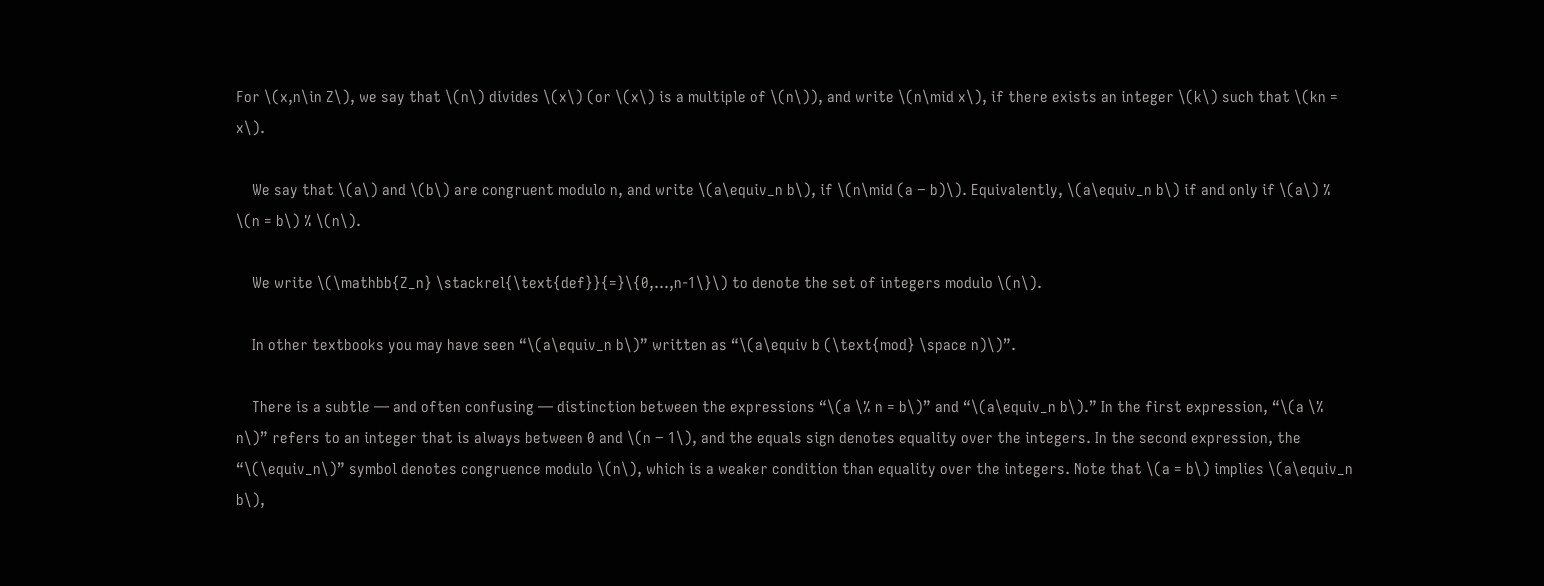For \(x,n\in Z\), we say that \(n\) divides \(x\) (or \(x\) is a multiple of \(n\)), and write \(n\mid x\), if there exists an integer \(k\) such that \(kn = x\).

    We say that \(a\) and \(b\) are congruent modulo n, and write \(a\equiv_n b\), if \(n\mid (a − b)\). Equivalently, \(a\equiv_n b\) if and only if \(a\) % \(n = b\) % \(n\).

    We write \(\mathbb{Z_n} \stackrel{\text{def}}{=}\{0,...,n-1\}\) to denote the set of integers modulo \(n\).

    In other textbooks you may have seen “\(a\equiv_n b\)” written as “\(a\equiv b (\text{mod} \space n)\)”.

    There is a subtle — and often confusing — distinction between the expressions “\(a \% n = b\)” and “\(a\equiv_n b\).” In the first expression, “\(a \% n\)” refers to an integer that is always between 0 and \(n − 1\), and the equals sign denotes equality over the integers. In the second expression, the “\(\equiv_n\)” symbol denotes congruence modulo \(n\), which is a weaker condition than equality over the integers. Note that \(a = b\) implies \(a\equiv_n b\),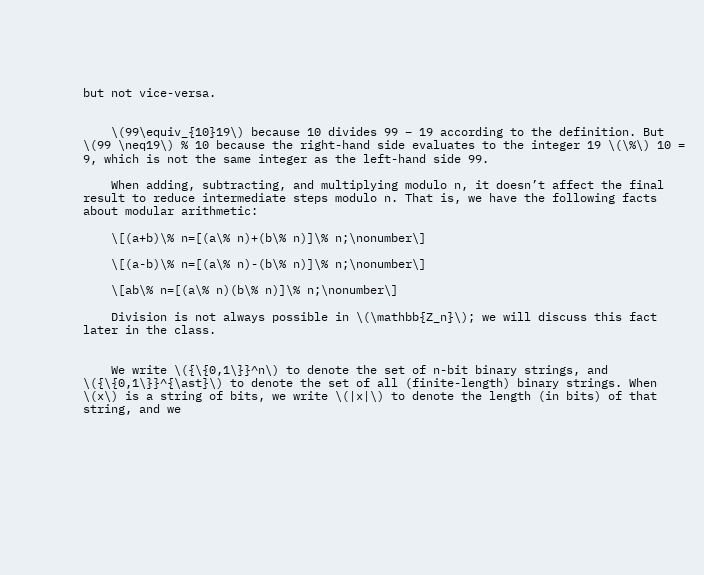but not vice-versa.


    \(99\equiv_{10}19\) because 10 divides 99 − 19 according to the definition. But \(99 \neq19\) % 10 because the right-hand side evaluates to the integer 19 \(\%\) 10 = 9, which is not the same integer as the left-hand side 99.

    When adding, subtracting, and multiplying modulo n, it doesn’t affect the final result to reduce intermediate steps modulo n. That is, we have the following facts about modular arithmetic:

    \[(a+b)\% n=[(a\% n)+(b\% n)]\% n;\nonumber\]

    \[(a-b)\% n=[(a\% n)-(b\% n)]\% n;\nonumber\]

    \[ab\% n=[(a\% n)(b\% n)]\% n;\nonumber\]

    Division is not always possible in \(\mathbb{Z_n}\); we will discuss this fact later in the class.


    We write \({\{0,1\}}^n\) to denote the set of n-bit binary strings, and \({\{0,1\}}^{\ast}\) to denote the set of all (finite-length) binary strings. When \(x\) is a string of bits, we write \(|x|\) to denote the length (in bits) of that string, and we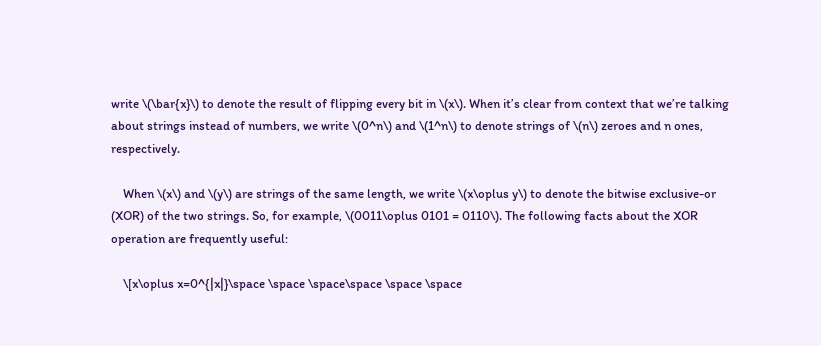write \(\bar{x}\) to denote the result of flipping every bit in \(x\). When it’s clear from context that we’re talking about strings instead of numbers, we write \(0^n\) and \(1^n\) to denote strings of \(n\) zeroes and n ones, respectively.

    When \(x\) and \(y\) are strings of the same length, we write \(x\oplus y\) to denote the bitwise exclusive-or (XOR) of the two strings. So, for example, \(0011\oplus 0101 = 0110\). The following facts about the XOR operation are frequently useful:

    \[x\oplus x=0^{|x|}\space \space \space\space \space \space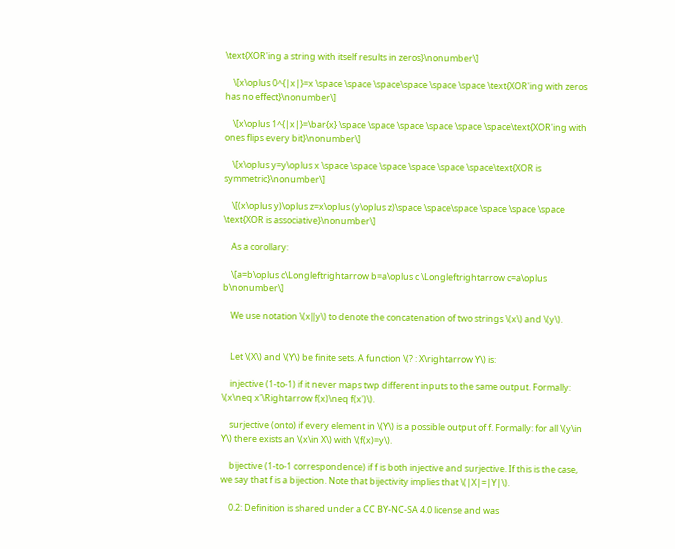\text{XOR'ing a string with itself results in zeros}\nonumber\]

    \[x\oplus 0^{|x|}=x \space \space \space\space \space \space \text{XOR'ing with zeros has no effect}\nonumber\]

    \[x\oplus 1^{|x|}=\bar{x} \space \space \space \space \space \space\text{XOR'ing with ones flips every bit}\nonumber\]

    \[x\oplus y=y\oplus x \space \space \space \space \space \space\text{XOR is symmetric}\nonumber\]

    \[(x\oplus y)\oplus z=x\oplus (y\oplus z)\space \space\space \space \space \space \text{XOR is associative}\nonumber\]

    As a corollary:

    \[a=b\oplus c\Longleftrightarrow b=a\oplus c \Longleftrightarrow c=a\oplus b\nonumber\]

    We use notation \(x‖y\) to denote the concatenation of two strings \(x\) and \(y\).


    Let \(X\) and \(Y\) be finite sets. A function \(? : X\rightarrow Y\) is:

    injective (1-to-1) if it never maps twp different inputs to the same output. Formally: \(x\neq x'\Rightarrow f(x)\neq f(x')\).

    surjective (onto) if every element in \(Y\) is a possible output of f. Formally: for all \(y\in Y\) there exists an \(x\in X\) with \(f(x)=y\).

    bijective (1-to-1 correspondence) if f is both injective and surjective. If this is the case, we say that f is a bijection. Note that bijectivity implies that \(|X|=|Y|\).

    0.2: Definition is shared under a CC BY-NC-SA 4.0 license and was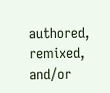authored, remixed, and/or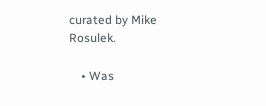curated by Mike Rosulek.

    • Was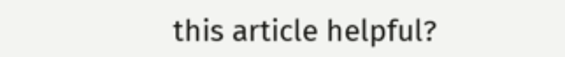this article helpful?